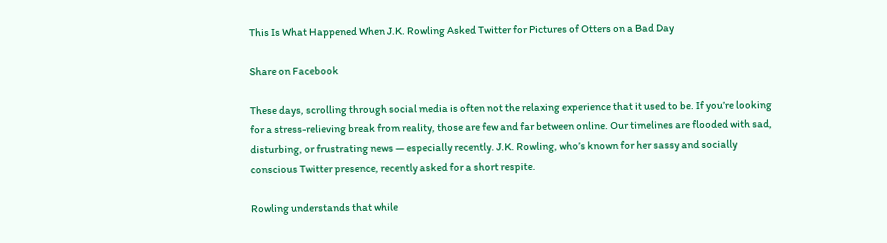This Is What Happened When J.K. Rowling Asked Twitter for Pictures of Otters on a Bad Day

Share on Facebook

These days, scrolling through social media is often not the relaxing experience that it used to be. If you’re looking for a stress-relieving break from reality, those are few and far between online. Our timelines are flooded with sad, disturbing, or frustrating news — especially recently. J.K. Rowling, who’s known for her sassy and socially conscious Twitter presence, recently asked for a short respite.

Rowling understands that while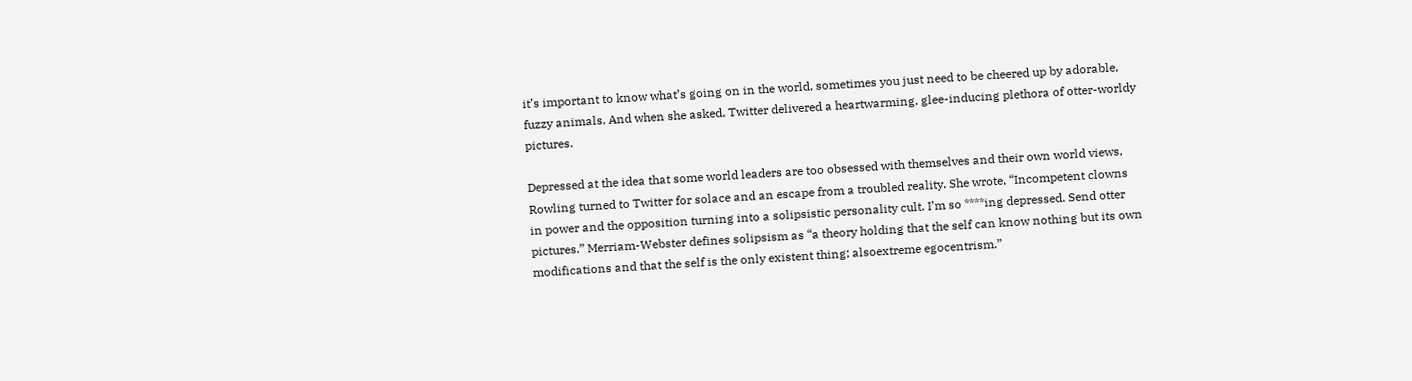it’s important to know what’s going on in the world, sometimes you just need to be cheered up by adorable, fuzzy animals. And when she asked, Twitter delivered a heartwarming, glee-inducing plethora of otter-worldy pictures.

Depressed at the idea that some world leaders are too obsessed with themselves and their own world views, Rowling turned to Twitter for solace and an escape from a troubled reality. She wrote, “Incompetent clowns in power and the opposition turning into a solipsistic personality cult. I’m so ****ing depressed. Send otter pictures.” Merriam-Webster defines solipsism as “a theory holding that the self can know nothing but its own modifications and that the self is the only existent thing; alsoextreme egocentrism.”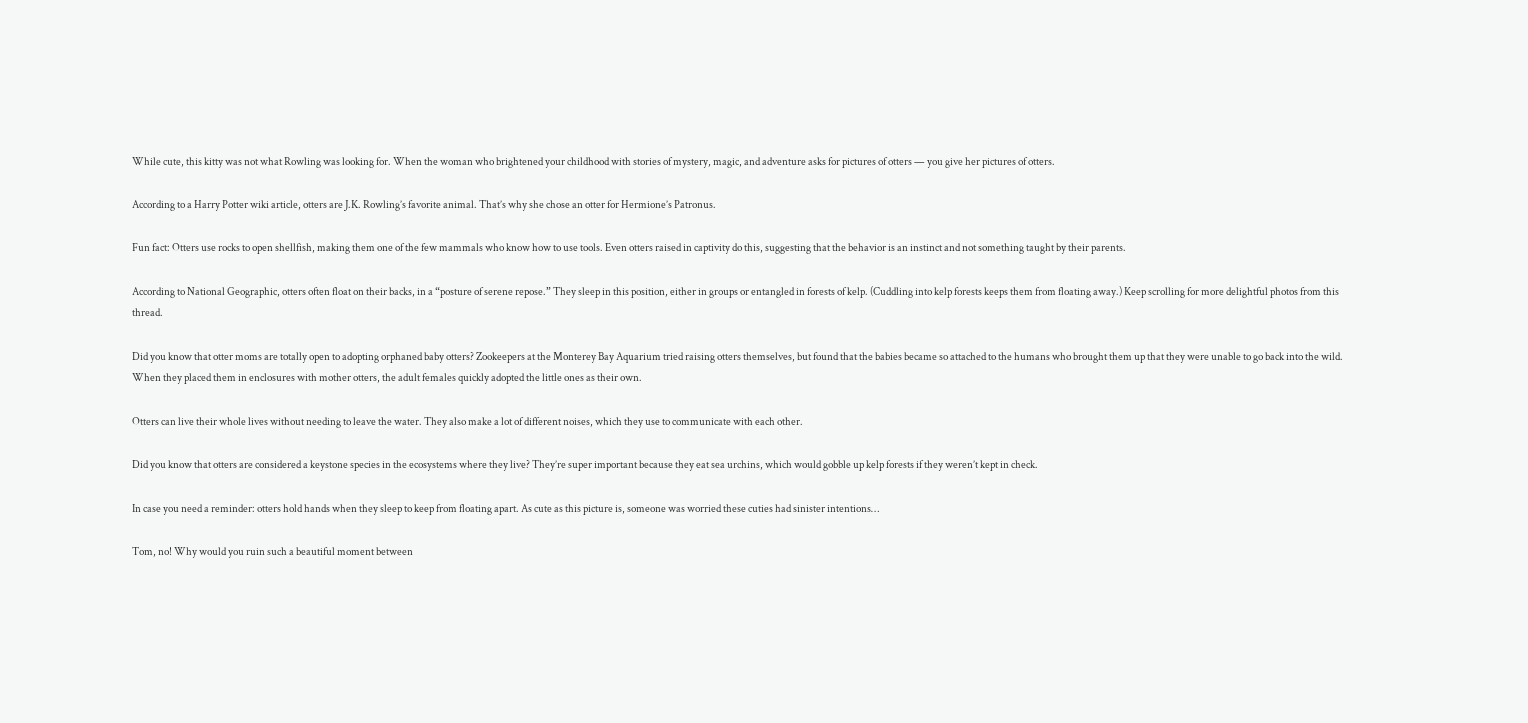While cute, this kitty was not what Rowling was looking for. When the woman who brightened your childhood with stories of mystery, magic, and adventure asks for pictures of otters — you give her pictures of otters.

According to a Harry Potter wiki article, otters are J.K. Rowling’s favorite animal. That’s why she chose an otter for Hermione’s Patronus.

Fun fact: Otters use rocks to open shellfish, making them one of the few mammals who know how to use tools. Even otters raised in captivity do this, suggesting that the behavior is an instinct and not something taught by their parents.

According to National Geographic, otters often float on their backs, in a “posture of serene repose.” They sleep in this position, either in groups or entangled in forests of kelp. (Cuddling into kelp forests keeps them from floating away.) Keep scrolling for more delightful photos from this thread.

Did you know that otter moms are totally open to adopting orphaned baby otters? Zookeepers at the Monterey Bay Aquarium tried raising otters themselves, but found that the babies became so attached to the humans who brought them up that they were unable to go back into the wild. When they placed them in enclosures with mother otters, the adult females quickly adopted the little ones as their own.

Otters can live their whole lives without needing to leave the water. They also make a lot of different noises, which they use to communicate with each other.

Did you know that otters are considered a keystone species in the ecosystems where they live? They’re super important because they eat sea urchins, which would gobble up kelp forests if they weren’t kept in check.

In case you need a reminder: otters hold hands when they sleep to keep from floating apart. As cute as this picture is, someone was worried these cuties had sinister intentions…

Tom, no! Why would you ruin such a beautiful moment between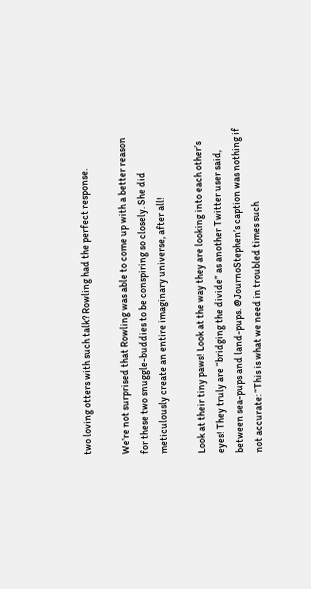two loving otters with such talk? Rowling had the perfect response.

We’re not surprised that Rowling was able to come up with a better reason for these two snuggle-buddies to be conspiring so closely. She did meticulously create an entire imaginary universe, after all!

Look at their tiny paws! Look at the way they are looking into each other’s eyes! They truly are “bridging the divide” as another Twitter user said, between sea-pups and land-pups. @JournoStephen’s caption was nothing if not accurate: “This is what we need in troubled times such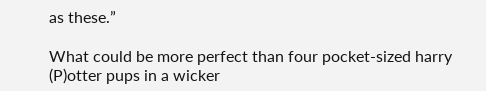as these.”

What could be more perfect than four pocket-sized harry (P)otter pups in a wicker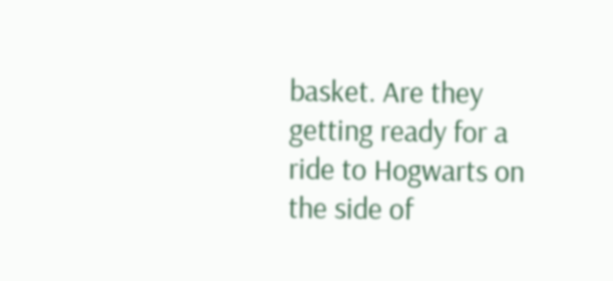basket. Are they getting ready for a ride to Hogwarts on the side of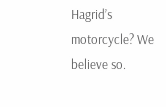Hagrid’s motorcycle? We believe so.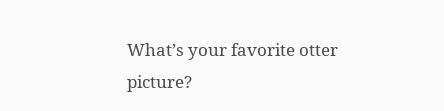What’s your favorite otter picture?